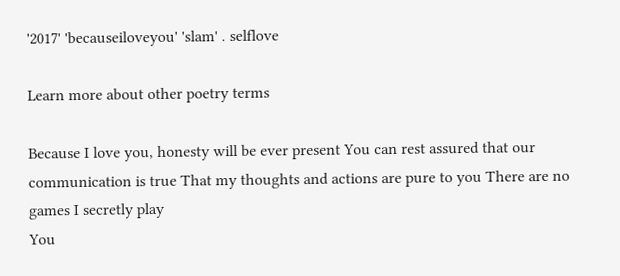'2017' 'becauseiloveyou' 'slam' . selflove

Learn more about other poetry terms

Because I love you, honesty will be ever present You can rest assured that our communication is true That my thoughts and actions are pure to you There are no games I secretly play
You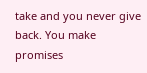take and you never give back. You make promises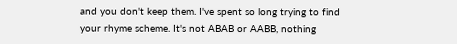and you don't keep them. I've spent so long trying to find your rhyme scheme. It's not ABAB or AABB, nothing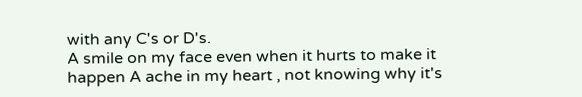with any C's or D's.
A smile on my face even when it hurts to make it happen A ache in my heart , not knowing why it's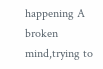happening A broken mind,trying to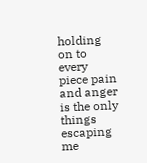holding on to every piece pain and anger  is the only things escaping me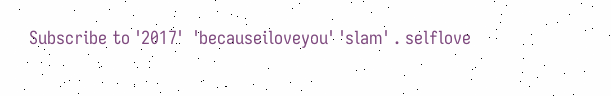Subscribe to '2017'  'becauseiloveyou' 'slam' . selflove